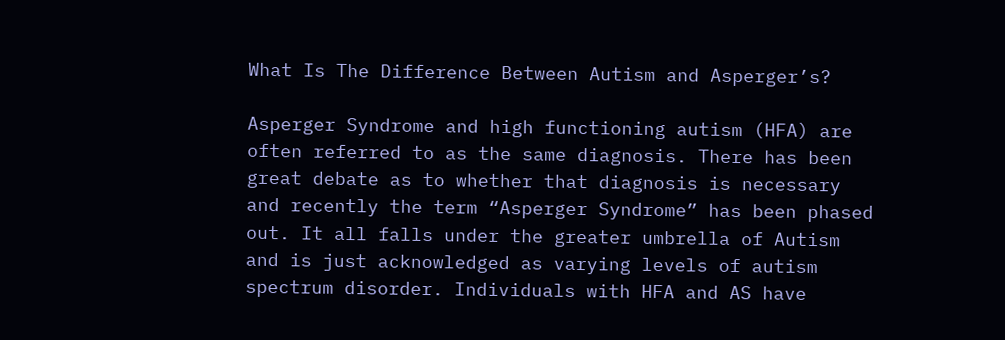What Is The Difference Between Autism and Asperger’s?

Asperger Syndrome and high functioning autism (HFA) are often referred to as the same diagnosis. There has been great debate as to whether that diagnosis is necessary and recently the term “Asperger Syndrome” has been phased out. It all falls under the greater umbrella of Autism and is just acknowledged as varying levels of autism spectrum disorder. Individuals with HFA and AS have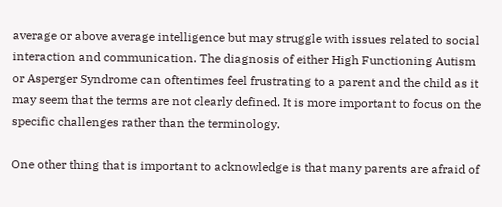average or above average intelligence but may struggle with issues related to social interaction and communication. The diagnosis of either High Functioning Autism or Asperger Syndrome can oftentimes feel frustrating to a parent and the child as it may seem that the terms are not clearly defined. It is more important to focus on the specific challenges rather than the terminology.

One other thing that is important to acknowledge is that many parents are afraid of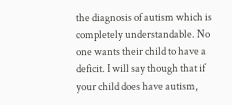the diagnosis of autism which is completely understandable. No one wants their child to have a deficit. I will say though that if your child does have autism,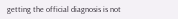getting the official diagnosis is not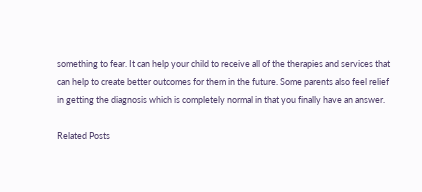something to fear. It can help your child to receive all of the therapies and services that can help to create better outcomes for them in the future. Some parents also feel relief in getting the diagnosis which is completely normal in that you finally have an answer.

Related Posts